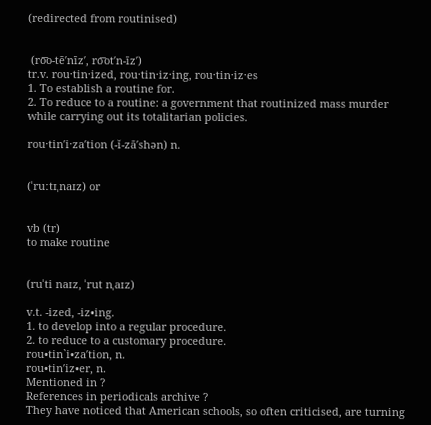(redirected from routinised)


 (ro͞o-tē′nīz′, ro͞ot′n-īz′)
tr.v. rou·tin·ized, rou·tin·iz·ing, rou·tin·iz·es
1. To establish a routine for.
2. To reduce to a routine: a government that routinized mass murder while carrying out its totalitarian policies.

rou·tin′i·za′tion (-ĭ-zā′shən) n.


(ˈruːtɪˌnaɪz) or


vb (tr)
to make routine


(ruˈti naɪz, ˈrut nˌaɪz)

v.t. -ized, -iz•ing.
1. to develop into a regular procedure.
2. to reduce to a customary procedure.
rou•tin`i•za′tion, n.
rou•tin′iz•er, n.
Mentioned in ?
References in periodicals archive ?
They have noticed that American schools, so often criticised, are turning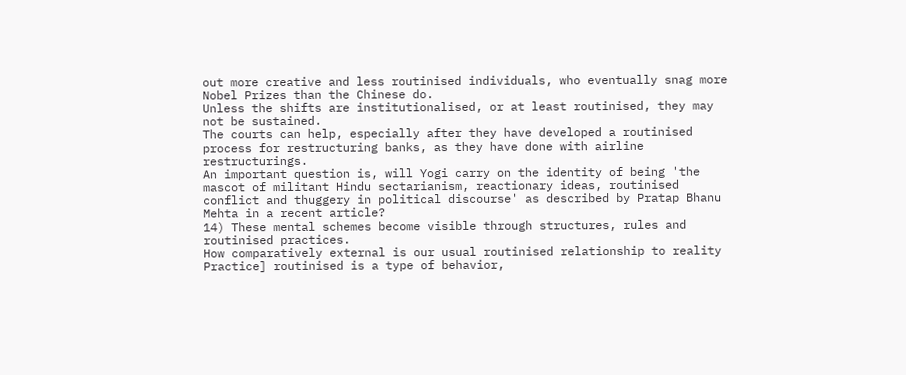out more creative and less routinised individuals, who eventually snag more Nobel Prizes than the Chinese do.
Unless the shifts are institutionalised, or at least routinised, they may not be sustained.
The courts can help, especially after they have developed a routinised process for restructuring banks, as they have done with airline restructurings.
An important question is, will Yogi carry on the identity of being 'the mascot of militant Hindu sectarianism, reactionary ideas, routinised conflict and thuggery in political discourse' as described by Pratap Bhanu Mehta in a recent article?
14) These mental schemes become visible through structures, rules and routinised practices.
How comparatively external is our usual routinised relationship to reality
Practice] routinised is a type of behavior,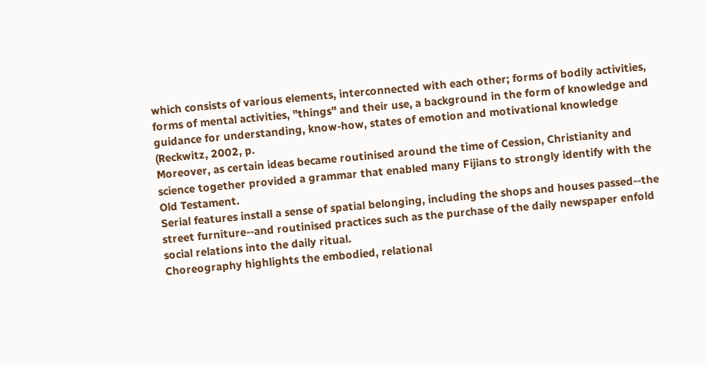which consists of various elements, interconnected with each other; forms of bodily activities, forms of mental activities, "things" and their use, a background in the form of knowledge and guidance for understanding, know-how, states of emotion and motivational knowledge (Reckwitz, 2002, p.
Moreover, as certain ideas became routinised around the time of Cession, Christianity and science together provided a grammar that enabled many Fijians to strongly identify with the Old Testament.
Serial features install a sense of spatial belonging, including the shops and houses passed--the street furniture--and routinised practices such as the purchase of the daily newspaper enfold social relations into the daily ritual.
Choreography highlights the embodied, relational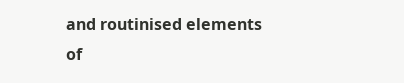and routinised elements of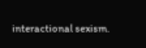interactional sexism.